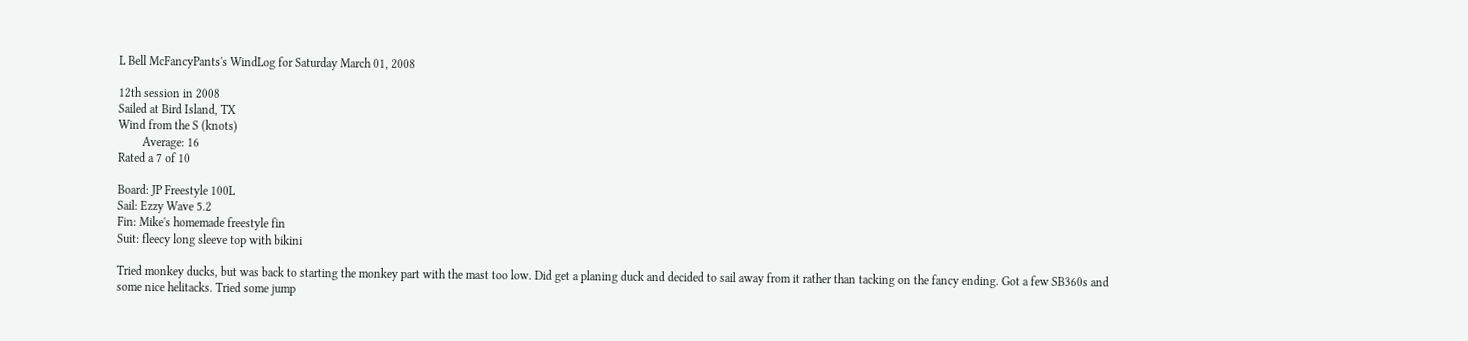L Bell McFancyPants's WindLog for Saturday March 01, 2008

12th session in 2008
Sailed at Bird Island, TX
Wind from the S (knots)
        Average: 16
Rated a 7 of 10

Board: JP Freestyle 100L
Sail: Ezzy Wave 5.2
Fin: Mike's homemade freestyle fin
Suit: fleecy long sleeve top with bikini

Tried monkey ducks, but was back to starting the monkey part with the mast too low. Did get a planing duck and decided to sail away from it rather than tacking on the fancy ending. Got a few SB360s and some nice helitacks. Tried some jump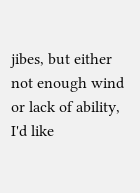jibes, but either not enough wind or lack of ability, I'd like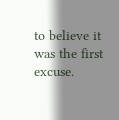to believe it was the first excuse.